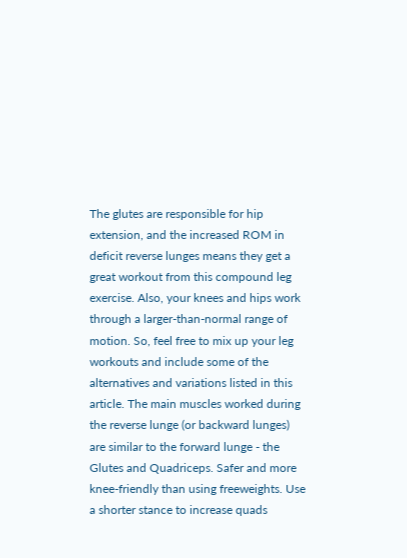The glutes are responsible for hip extension, and the increased ROM in deficit reverse lunges means they get a great workout from this compound leg exercise. Also, your knees and hips work through a larger-than-normal range of motion. So, feel free to mix up your leg workouts and include some of the alternatives and variations listed in this article. The main muscles worked during the reverse lunge (or backward lunges) are similar to the forward lunge - the Glutes and Quadriceps. Safer and more knee-friendly than using freeweights. Use a shorter stance to increase quads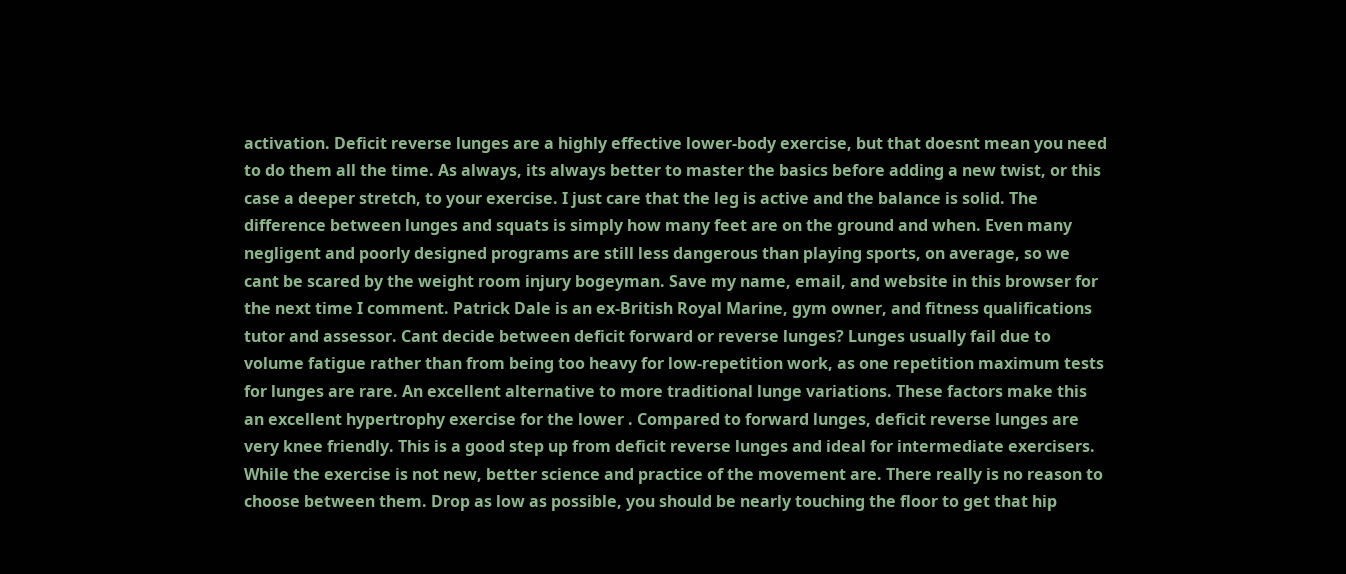activation. Deficit reverse lunges are a highly effective lower-body exercise, but that doesnt mean you need to do them all the time. As always, its always better to master the basics before adding a new twist, or this case a deeper stretch, to your exercise. I just care that the leg is active and the balance is solid. The difference between lunges and squats is simply how many feet are on the ground and when. Even many negligent and poorly designed programs are still less dangerous than playing sports, on average, so we cant be scared by the weight room injury bogeyman. Save my name, email, and website in this browser for the next time I comment. Patrick Dale is an ex-British Royal Marine, gym owner, and fitness qualifications tutor and assessor. Cant decide between deficit forward or reverse lunges? Lunges usually fail due to volume fatigue rather than from being too heavy for low-repetition work, as one repetition maximum tests for lunges are rare. An excellent alternative to more traditional lunge variations. These factors make this an excellent hypertrophy exercise for the lower . Compared to forward lunges, deficit reverse lunges are very knee friendly. This is a good step up from deficit reverse lunges and ideal for intermediate exercisers. While the exercise is not new, better science and practice of the movement are. There really is no reason to choose between them. Drop as low as possible, you should be nearly touching the floor to get that hip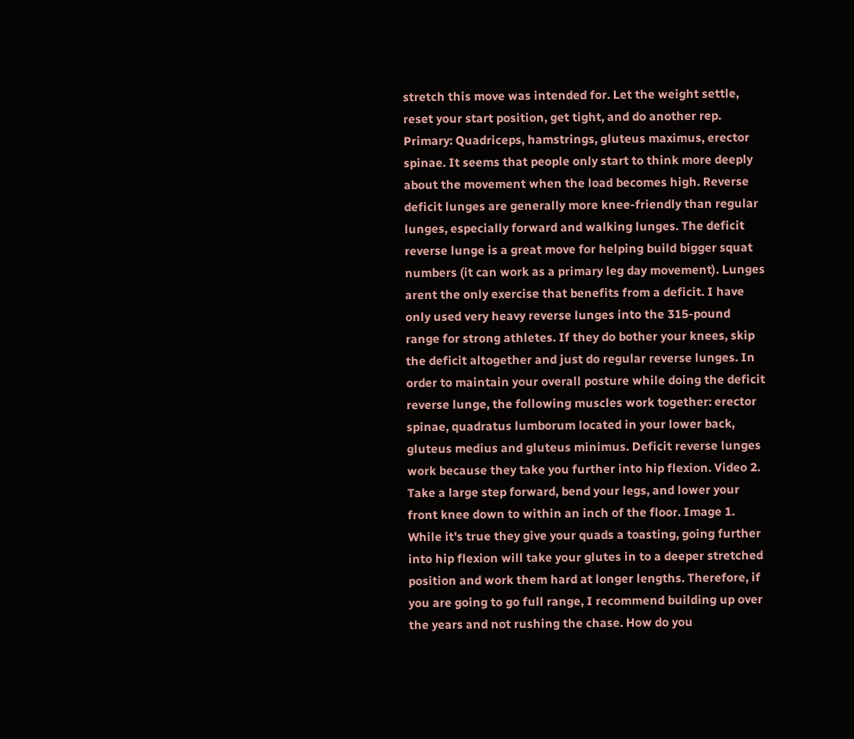stretch this move was intended for. Let the weight settle, reset your start position, get tight, and do another rep. Primary: Quadriceps, hamstrings, gluteus maximus, erector spinae. It seems that people only start to think more deeply about the movement when the load becomes high. Reverse deficit lunges are generally more knee-friendly than regular lunges, especially forward and walking lunges. The deficit reverse lunge is a great move for helping build bigger squat numbers (it can work as a primary leg day movement). Lunges arent the only exercise that benefits from a deficit. I have only used very heavy reverse lunges into the 315-pound range for strong athletes. If they do bother your knees, skip the deficit altogether and just do regular reverse lunges. In order to maintain your overall posture while doing the deficit reverse lunge, the following muscles work together: erector spinae, quadratus lumborum located in your lower back, gluteus medius and gluteus minimus. Deficit reverse lunges work because they take you further into hip flexion. Video 2. Take a large step forward, bend your legs, and lower your front knee down to within an inch of the floor. Image 1. While it's true they give your quads a toasting, going further into hip flexion will take your glutes in to a deeper stretched position and work them hard at longer lengths. Therefore, if you are going to go full range, I recommend building up over the years and not rushing the chase. How do you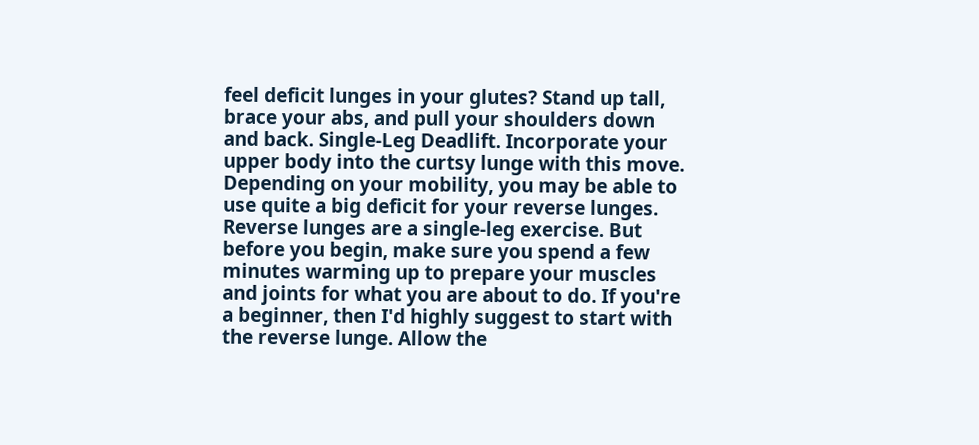feel deficit lunges in your glutes? Stand up tall, brace your abs, and pull your shoulders down and back. Single-Leg Deadlift. Incorporate your upper body into the curtsy lunge with this move. Depending on your mobility, you may be able to use quite a big deficit for your reverse lunges. Reverse lunges are a single-leg exercise. But before you begin, make sure you spend a few minutes warming up to prepare your muscles and joints for what you are about to do. If you're a beginner, then I'd highly suggest to start with the reverse lunge. Allow the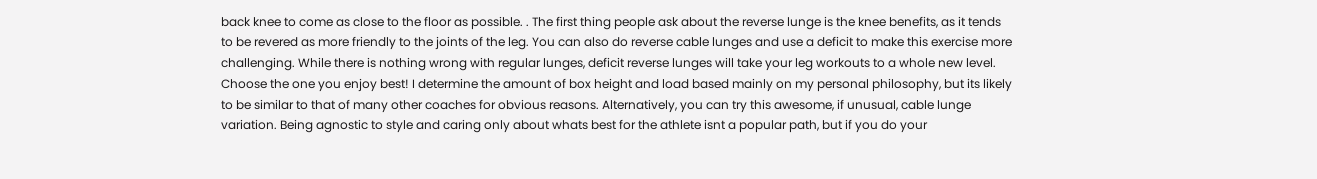back knee to come as close to the floor as possible. . The first thing people ask about the reverse lunge is the knee benefits, as it tends to be revered as more friendly to the joints of the leg. You can also do reverse cable lunges and use a deficit to make this exercise more challenging. While there is nothing wrong with regular lunges, deficit reverse lunges will take your leg workouts to a whole new level. Choose the one you enjoy best! I determine the amount of box height and load based mainly on my personal philosophy, but its likely to be similar to that of many other coaches for obvious reasons. Alternatively, you can try this awesome, if unusual, cable lunge variation. Being agnostic to style and caring only about whats best for the athlete isnt a popular path, but if you do your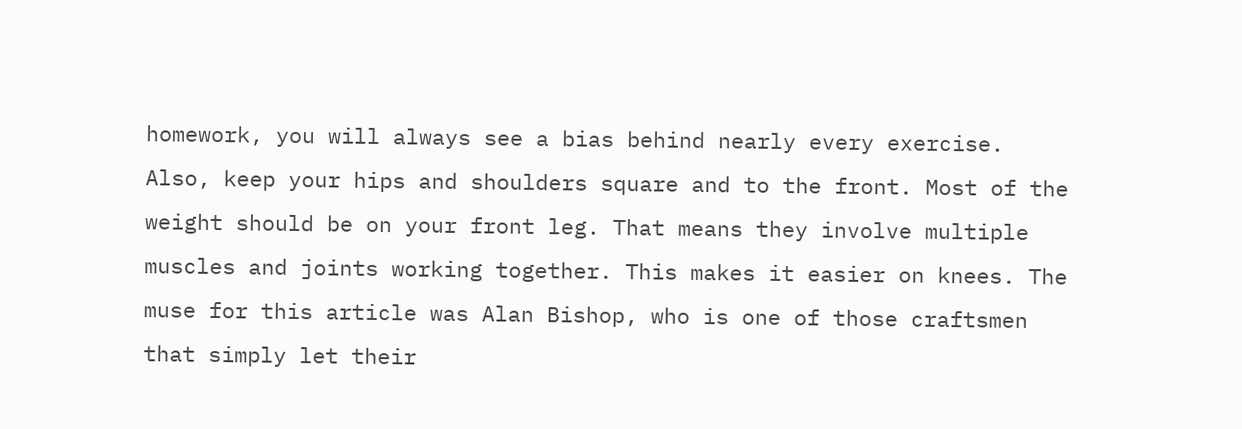homework, you will always see a bias behind nearly every exercise. Also, keep your hips and shoulders square and to the front. Most of the weight should be on your front leg. That means they involve multiple muscles and joints working together. This makes it easier on knees. The muse for this article was Alan Bishop, who is one of those craftsmen that simply let their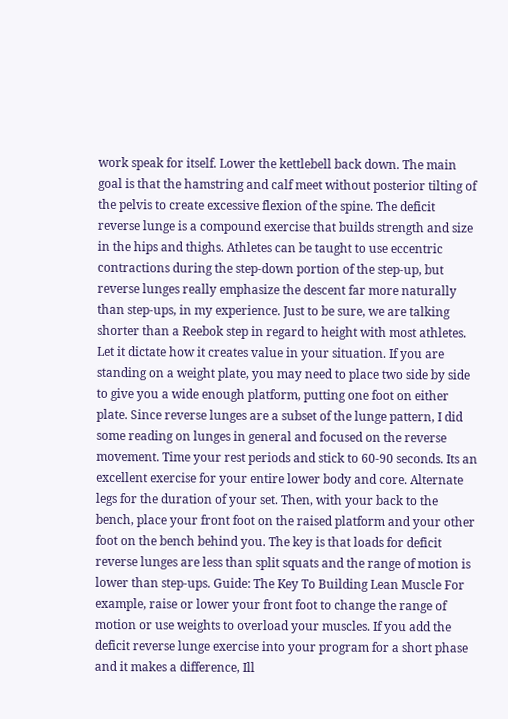work speak for itself. Lower the kettlebell back down. The main goal is that the hamstring and calf meet without posterior tilting of the pelvis to create excessive flexion of the spine. The deficit reverse lunge is a compound exercise that builds strength and size in the hips and thighs. Athletes can be taught to use eccentric contractions during the step-down portion of the step-up, but reverse lunges really emphasize the descent far more naturally than step-ups, in my experience. Just to be sure, we are talking shorter than a Reebok step in regard to height with most athletes. Let it dictate how it creates value in your situation. If you are standing on a weight plate, you may need to place two side by side to give you a wide enough platform, putting one foot on either plate. Since reverse lunges are a subset of the lunge pattern, I did some reading on lunges in general and focused on the reverse movement. Time your rest periods and stick to 60-90 seconds. Its an excellent exercise for your entire lower body and core. Alternate legs for the duration of your set. Then, with your back to the bench, place your front foot on the raised platform and your other foot on the bench behind you. The key is that loads for deficit reverse lunges are less than split squats and the range of motion is lower than step-ups. Guide: The Key To Building Lean Muscle For example, raise or lower your front foot to change the range of motion or use weights to overload your muscles. If you add the deficit reverse lunge exercise into your program for a short phase and it makes a difference, Ill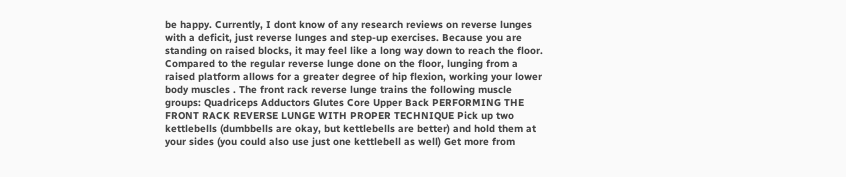be happy. Currently, I dont know of any research reviews on reverse lunges with a deficit, just reverse lunges and step-up exercises. Because you are standing on raised blocks, it may feel like a long way down to reach the floor. Compared to the regular reverse lunge done on the floor, lunging from a raised platform allows for a greater degree of hip flexion, working your lower body muscles . The front rack reverse lunge trains the following muscle groups: Quadriceps Adductors Glutes Core Upper Back PERFORMING THE FRONT RACK REVERSE LUNGE WITH PROPER TECHNIQUE Pick up two kettlebells (dumbbells are okay, but kettlebells are better) and hold them at your sides (you could also use just one kettlebell as well) Get more from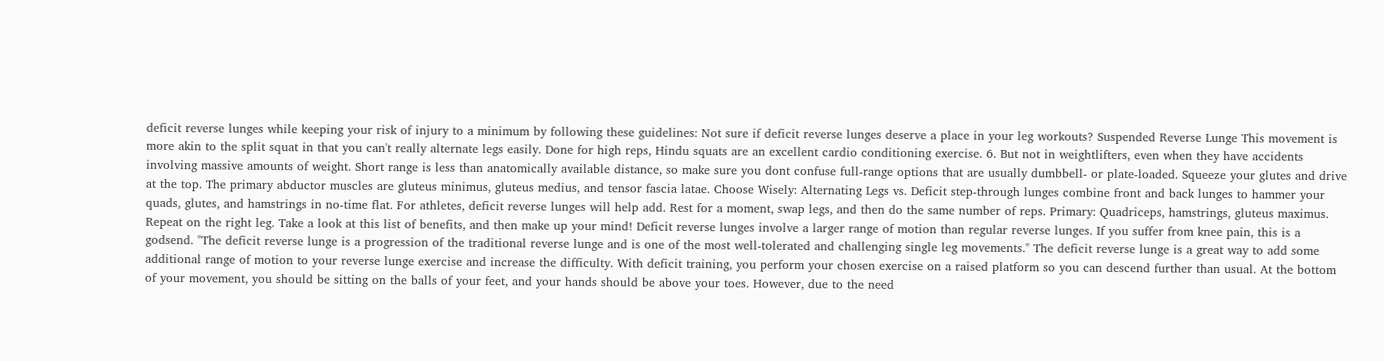deficit reverse lunges while keeping your risk of injury to a minimum by following these guidelines: Not sure if deficit reverse lunges deserve a place in your leg workouts? Suspended Reverse Lunge This movement is more akin to the split squat in that you can't really alternate legs easily. Done for high reps, Hindu squats are an excellent cardio conditioning exercise. 6. But not in weightlifters, even when they have accidents involving massive amounts of weight. Short range is less than anatomically available distance, so make sure you dont confuse full-range options that are usually dumbbell- or plate-loaded. Squeeze your glutes and drive at the top. The primary abductor muscles are gluteus minimus, gluteus medius, and tensor fascia latae. Choose Wisely: Alternating Legs vs. Deficit step-through lunges combine front and back lunges to hammer your quads, glutes, and hamstrings in no-time flat. For athletes, deficit reverse lunges will help add. Rest for a moment, swap legs, and then do the same number of reps. Primary: Quadriceps, hamstrings, gluteus maximus. Repeat on the right leg. Take a look at this list of benefits, and then make up your mind! Deficit reverse lunges involve a larger range of motion than regular reverse lunges. If you suffer from knee pain, this is a godsend. "The deficit reverse lunge is a progression of the traditional reverse lunge and is one of the most well-tolerated and challenging single leg movements." The deficit reverse lunge is a great way to add some additional range of motion to your reverse lunge exercise and increase the difficulty. With deficit training, you perform your chosen exercise on a raised platform so you can descend further than usual. At the bottom of your movement, you should be sitting on the balls of your feet, and your hands should be above your toes. However, due to the need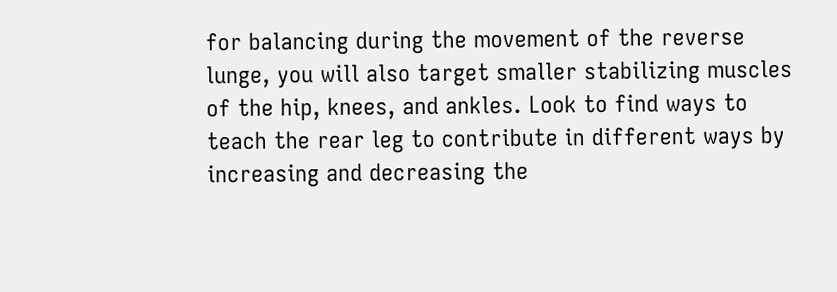for balancing during the movement of the reverse lunge, you will also target smaller stabilizing muscles of the hip, knees, and ankles. Look to find ways to teach the rear leg to contribute in different ways by increasing and decreasing the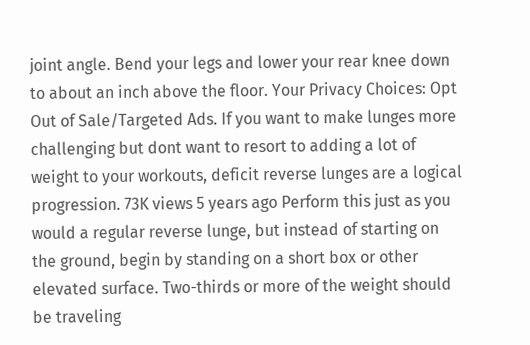joint angle. Bend your legs and lower your rear knee down to about an inch above the floor. Your Privacy Choices: Opt Out of Sale/Targeted Ads. If you want to make lunges more challenging but dont want to resort to adding a lot of weight to your workouts, deficit reverse lunges are a logical progression. 73K views 5 years ago Perform this just as you would a regular reverse lunge, but instead of starting on the ground, begin by standing on a short box or other elevated surface. Two-thirds or more of the weight should be traveling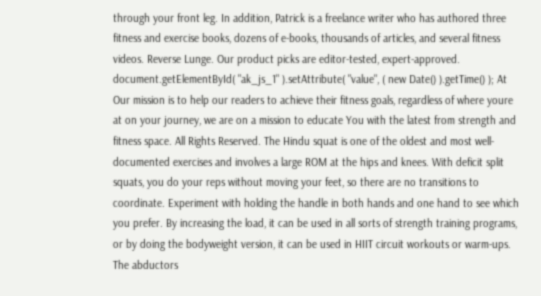through your front leg. In addition, Patrick is a freelance writer who has authored three fitness and exercise books, dozens of e-books, thousands of articles, and several fitness videos. Reverse Lunge. Our product picks are editor-tested, expert-approved. document.getElementById( "ak_js_1" ).setAttribute( "value", ( new Date() ).getTime() ); At Our mission is to help our readers to achieve their fitness goals, regardless of where youre at on your journey, we are on a mission to educate You with the latest from strength and fitness space. All Rights Reserved. The Hindu squat is one of the oldest and most well-documented exercises and involves a large ROM at the hips and knees. With deficit split squats, you do your reps without moving your feet, so there are no transitions to coordinate. Experiment with holding the handle in both hands and one hand to see which you prefer. By increasing the load, it can be used in all sorts of strength training programs, or by doing the bodyweight version, it can be used in HIIT circuit workouts or warm-ups. The abductors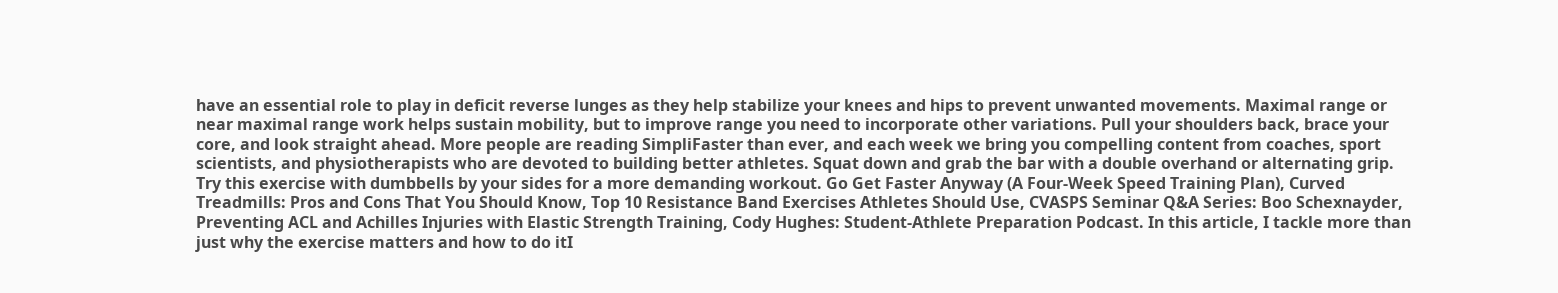have an essential role to play in deficit reverse lunges as they help stabilize your knees and hips to prevent unwanted movements. Maximal range or near maximal range work helps sustain mobility, but to improve range you need to incorporate other variations. Pull your shoulders back, brace your core, and look straight ahead. More people are reading SimpliFaster than ever, and each week we bring you compelling content from coaches, sport scientists, and physiotherapists who are devoted to building better athletes. Squat down and grab the bar with a double overhand or alternating grip. Try this exercise with dumbbells by your sides for a more demanding workout. Go Get Faster Anyway (A Four-Week Speed Training Plan), Curved Treadmills: Pros and Cons That You Should Know, Top 10 Resistance Band Exercises Athletes Should Use, CVASPS Seminar Q&A Series: Boo Schexnayder, Preventing ACL and Achilles Injuries with Elastic Strength Training, Cody Hughes: Student-Athlete Preparation Podcast. In this article, I tackle more than just why the exercise matters and how to do itI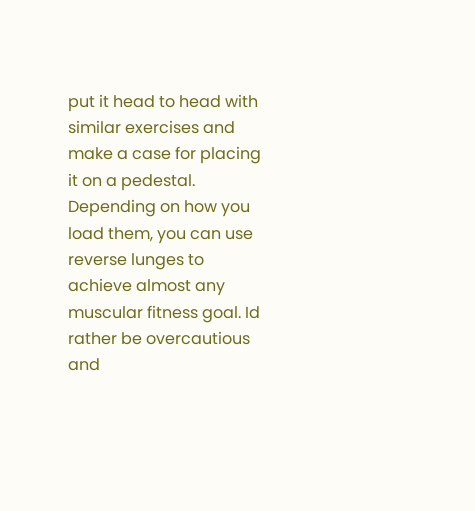put it head to head with similar exercises and make a case for placing it on a pedestal. Depending on how you load them, you can use reverse lunges to achieve almost any muscular fitness goal. Id rather be overcautious and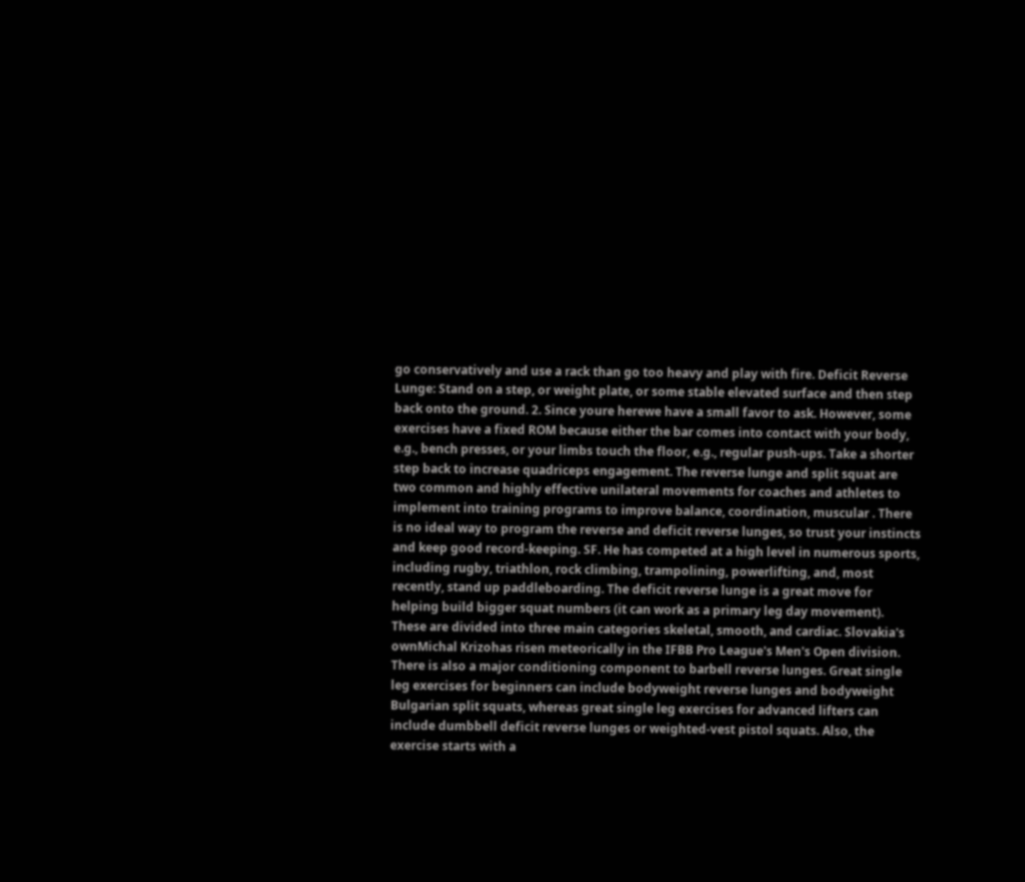go conservatively and use a rack than go too heavy and play with fire. Deficit Reverse Lunge: Stand on a step, or weight plate, or some stable elevated surface and then step back onto the ground. 2. Since youre herewe have a small favor to ask. However, some exercises have a fixed ROM because either the bar comes into contact with your body, e.g., bench presses, or your limbs touch the floor, e.g., regular push-ups. Take a shorter step back to increase quadriceps engagement. The reverse lunge and split squat are two common and highly effective unilateral movements for coaches and athletes to implement into training programs to improve balance, coordination, muscular . There is no ideal way to program the reverse and deficit reverse lunges, so trust your instincts and keep good record-keeping. SF. He has competed at a high level in numerous sports, including rugby, triathlon, rock climbing, trampolining, powerlifting, and, most recently, stand up paddleboarding. The deficit reverse lunge is a great move for helping build bigger squat numbers (it can work as a primary leg day movement). These are divided into three main categories skeletal, smooth, and cardiac. Slovakia's ownMichal Krizohas risen meteorically in the IFBB Pro League's Men's Open division. There is also a major conditioning component to barbell reverse lunges. Great single leg exercises for beginners can include bodyweight reverse lunges and bodyweight Bulgarian split squats, whereas great single leg exercises for advanced lifters can include dumbbell deficit reverse lunges or weighted-vest pistol squats. Also, the exercise starts with a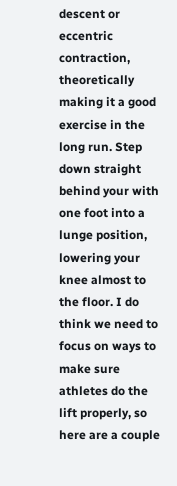descent or eccentric contraction, theoretically making it a good exercise in the long run. Step down straight behind your with one foot into a lunge position, lowering your knee almost to the floor. I do think we need to focus on ways to make sure athletes do the lift properly, so here are a couple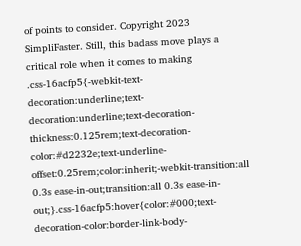of points to consider. Copyright 2023 SimpliFaster. Still, this badass move plays a critical role when it comes to making .css-16acfp5{-webkit-text-decoration:underline;text-decoration:underline;text-decoration-thickness:0.125rem;text-decoration-color:#d2232e;text-underline-offset:0.25rem;color:inherit;-webkit-transition:all 0.3s ease-in-out;transition:all 0.3s ease-in-out;}.css-16acfp5:hover{color:#000;text-decoration-color:border-link-body-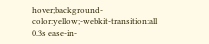hover;background-color:yellow;-webkit-transition:all 0.3s ease-in-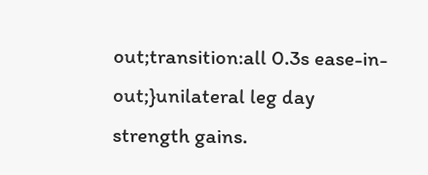out;transition:all 0.3s ease-in-out;}unilateral leg day strength gains.